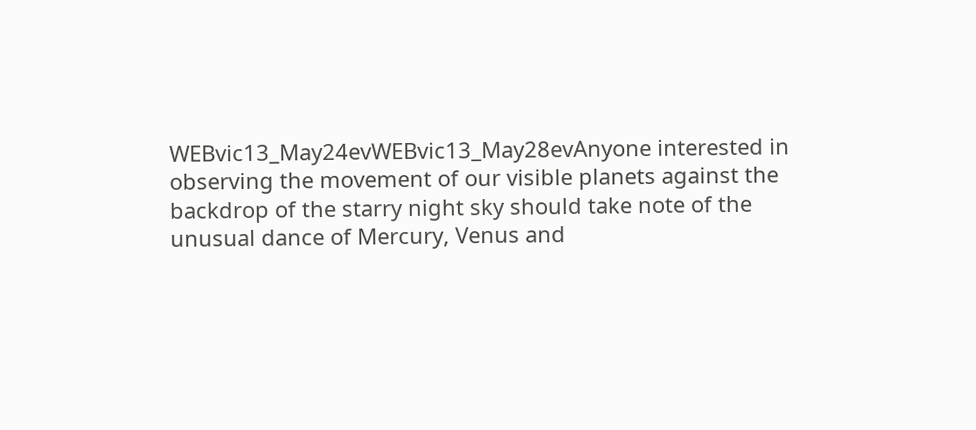WEBvic13_May24evWEBvic13_May28evAnyone interested in observing the movement of our visible planets against the backdrop of the starry night sky should take note of the unusual dance of Mercury, Venus and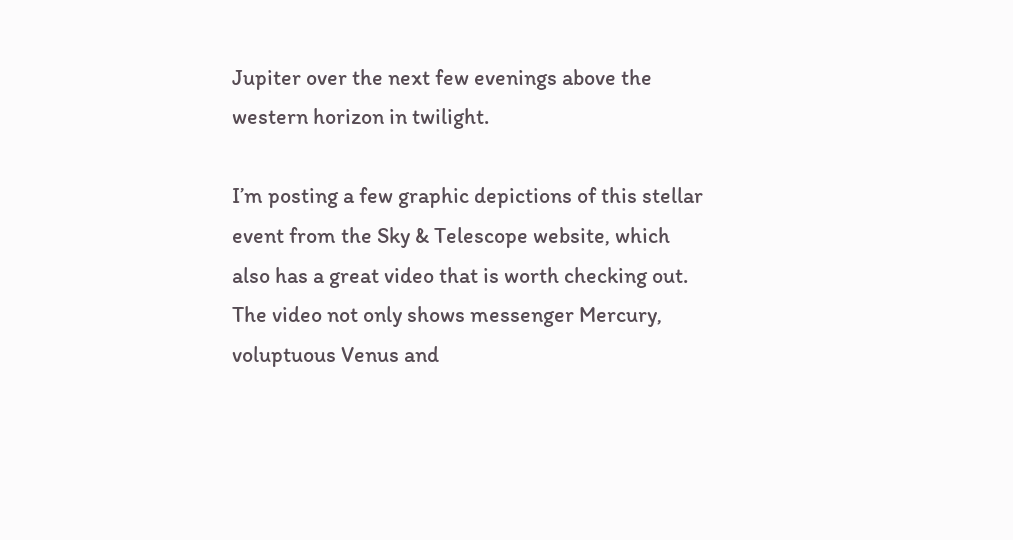Jupiter over the next few evenings above the western horizon in twilight.

I’m posting a few graphic depictions of this stellar event from the Sky & Telescope website, which also has a great video that is worth checking out. The video not only shows messenger Mercury, voluptuous Venus and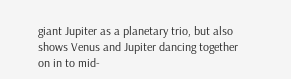giant Jupiter as a planetary trio, but also shows Venus and Jupiter dancing together on in to mid-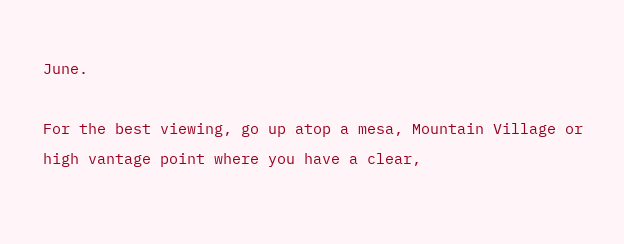June.

For the best viewing, go up atop a mesa, Mountain Village or high vantage point where you have a clear,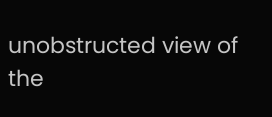unobstructed view of the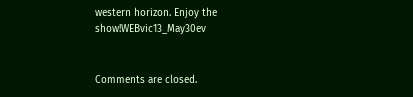western horizon. Enjoy the show!WEBvic13_May30ev


Comments are closed.